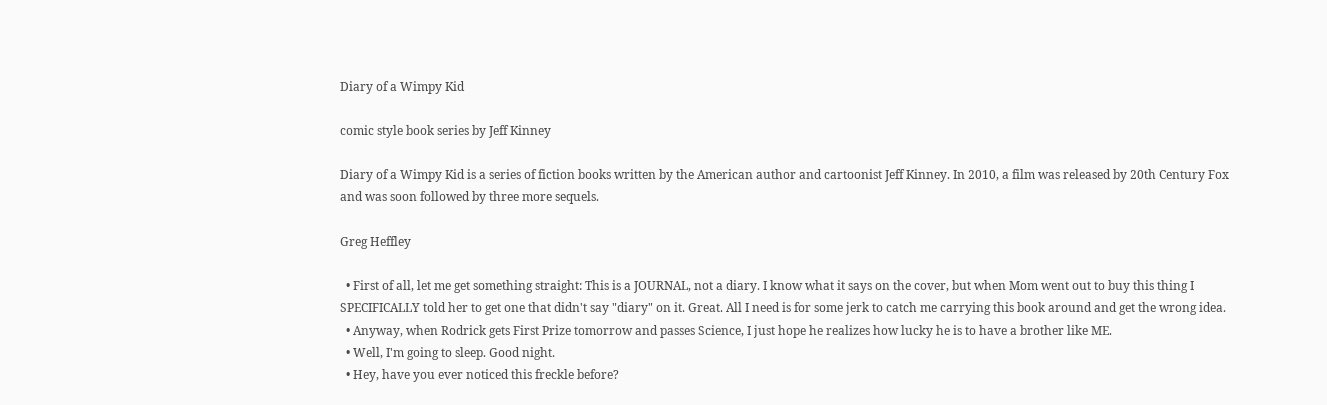Diary of a Wimpy Kid

comic style book series by Jeff Kinney

Diary of a Wimpy Kid is a series of fiction books written by the American author and cartoonist Jeff Kinney. In 2010, a film was released by 20th Century Fox and was soon followed by three more sequels.

Greg Heffley

  • First of all, let me get something straight: This is a JOURNAL, not a diary. I know what it says on the cover, but when Mom went out to buy this thing I SPECIFICALLY told her to get one that didn't say "diary" on it. Great. All I need is for some jerk to catch me carrying this book around and get the wrong idea.
  • Anyway, when Rodrick gets First Prize tomorrow and passes Science, I just hope he realizes how lucky he is to have a brother like ME.
  • Well, I'm going to sleep. Good night.
  • Hey, have you ever noticed this freckle before?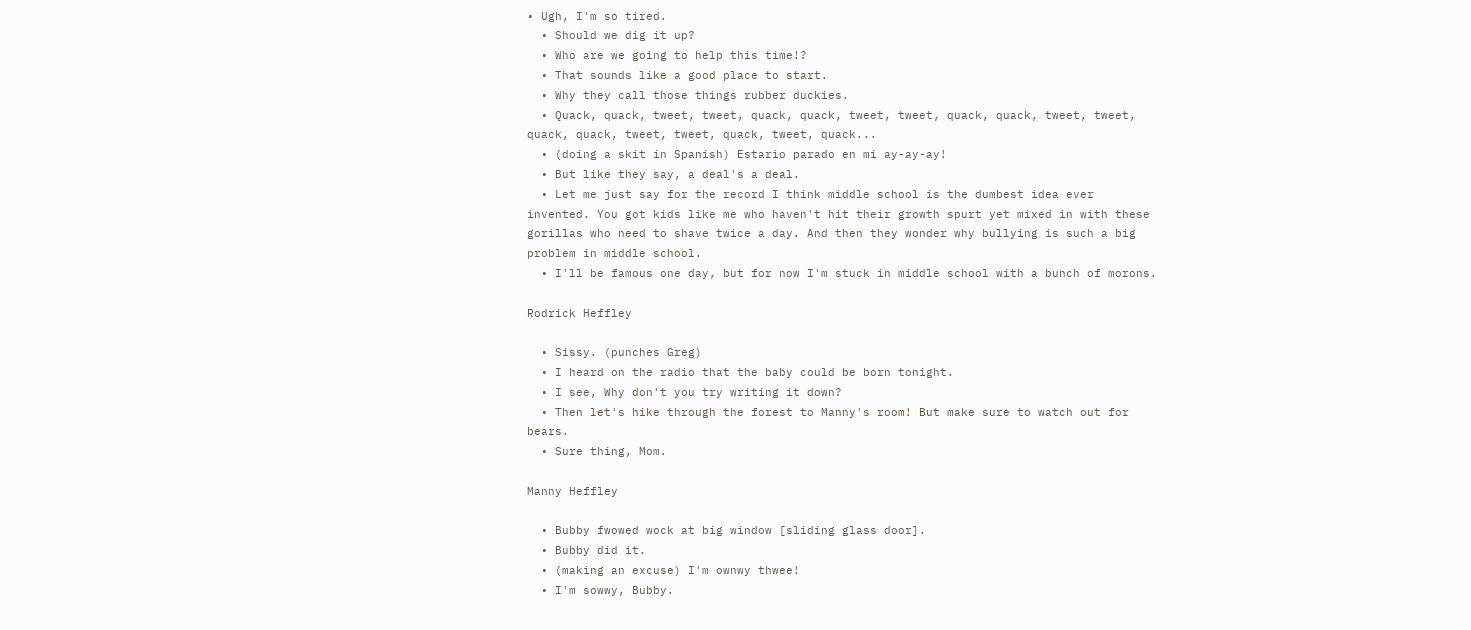• Ugh, I'm so tired.
  • Should we dig it up?
  • Who are we going to help this time!?
  • That sounds like a good place to start.
  • Why they call those things rubber duckies.
  • Quack, quack, tweet, tweet, quack, quack, tweet, tweet, quack, quack, tweet, tweet, quack, quack, tweet, tweet, quack, tweet, quack...
  • (doing a skit in Spanish) Estario parado en mi ay-ay-ay!
  • But like they say, a deal's a deal.
  • Let me just say for the record I think middle school is the dumbest idea ever invented. You got kids like me who haven't hit their growth spurt yet mixed in with these gorillas who need to shave twice a day. And then they wonder why bullying is such a big problem in middle school.
  • I'll be famous one day, but for now I'm stuck in middle school with a bunch of morons.

Rodrick Heffley

  • Sissy. (punches Greg)
  • I heard on the radio that the baby could be born tonight.
  • I see, Why don't you try writing it down?
  • Then let's hike through the forest to Manny's room! But make sure to watch out for bears.
  • Sure thing, Mom.

Manny Heffley

  • Bubby fwowed wock at big window [sliding glass door].
  • Bubby did it.
  • (making an excuse) I'm ownwy thwee!
  • I'm sowwy, Bubby.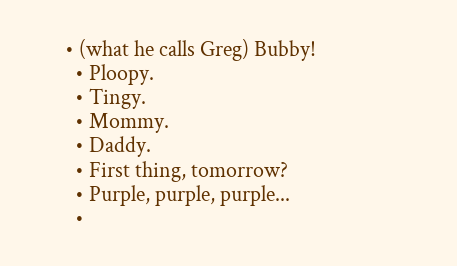• (what he calls Greg) Bubby!
  • Ploopy.
  • Tingy.
  • Mommy.
  • Daddy.
  • First thing, tomorrow?
  • Purple, purple, purple...
  •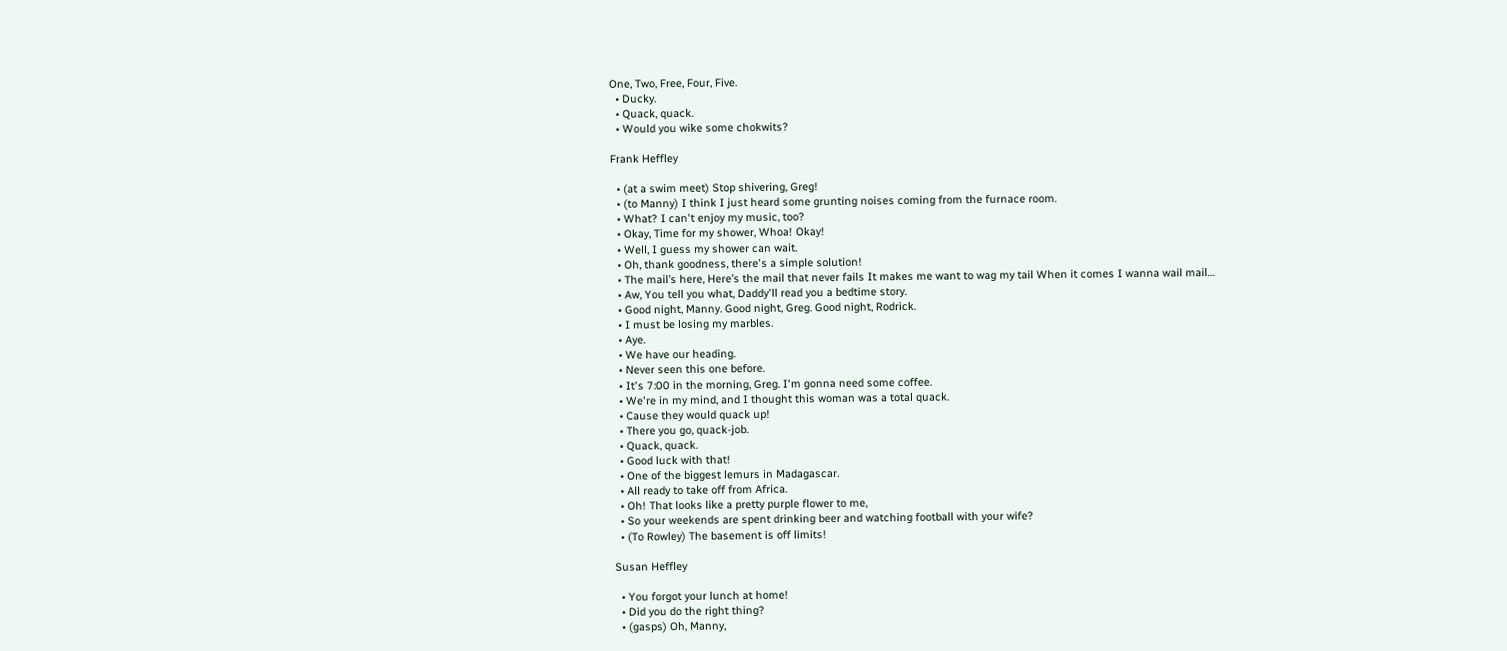One, Two, Free, Four, Five.
  • Ducky.
  • Quack, quack.
  • Would you wike some chokwits?

Frank Heffley

  • (at a swim meet) Stop shivering, Greg!
  • (to Manny) I think I just heard some grunting noises coming from the furnace room.
  • What? I can't enjoy my music, too?
  • Okay, Time for my shower, Whoa! Okay!
  • Well, I guess my shower can wait.
  • Oh, thank goodness, there's a simple solution!
  • The mail’s here, Here’s the mail that never fails It makes me want to wag my tail When it comes I wanna wail mail…
  • Aw, You tell you what, Daddy'll read you a bedtime story.
  • Good night, Manny. Good night, Greg. Good night, Rodrick.
  • I must be losing my marbles.
  • Aye.
  • We have our heading.
  • Never seen this one before.
  • It's 7:00 in the morning, Greg. I'm gonna need some coffee.
  • We're in my mind, and I thought this woman was a total quack.
  • Cause they would quack up!
  • There you go, quack-job.
  • Quack, quack.
  • Good luck with that!
  • One of the biggest lemurs in Madagascar.
  • All ready to take off from Africa.
  • Oh! That looks like a pretty purple flower to me,
  • So your weekends are spent drinking beer and watching football with your wife?
  • (To Rowley) The basement is off limits!

Susan Heffley

  • You forgot your lunch at home!
  • Did you do the right thing?
  • (gasps) Oh, Manny,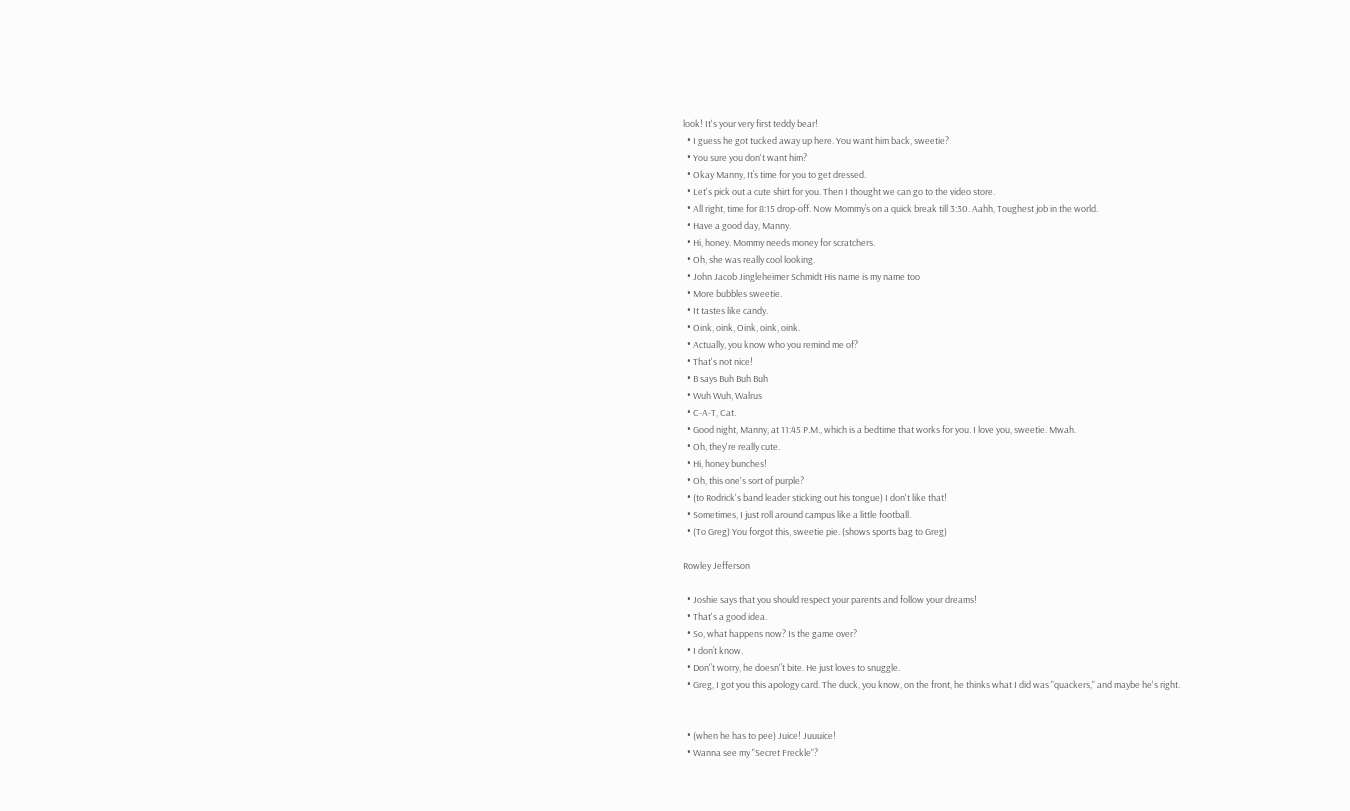look! It's your very first teddy bear!
  • I guess he got tucked away up here. You want him back, sweetie?
  • You sure you don't want him?
  • Okay Manny, It’s time for you to get dressed.
  • Let's pick out a cute shirt for you. Then I thought we can go to the video store.
  • All right, time for 8:15 drop-off. Now Mommy’s on a quick break till 3:30. Aahh, Toughest job in the world.
  • Have a good day, Manny.
  • Hi, honey. Mommy needs money for scratchers.
  • Oh, she was really cool looking.
  • John Jacob Jingleheimer Schmidt His name is my name too
  • More bubbles sweetie.
  • It tastes like candy.
  • Oink, oink, Oink, oink, oink.
  • Actually, you know who you remind me of?
  • That's not nice!
  • B says Buh Buh Buh
  • Wuh Wuh, Walrus
  • C-A-T, Cat.
  • Good night, Manny, at 11:45 P.M., which is a bedtime that works for you. I love you, sweetie. Mwah.
  • Oh, they're really cute.
  • Hi, honey bunches!
  • Oh, this one's sort of purple?
  • (to Rodrick's band leader sticking out his tongue) I don't like that!
  • Sometimes, I just roll around campus like a little football.
  • (To Greg) You forgot this, sweetie pie. (shows sports bag to Greg)

Rowley Jefferson

  • Joshie says that you should respect your parents and follow your dreams!
  • That's a good idea.
  • So, what happens now? Is the game over?
  • I don’t know.
  • Don'’t worry, he doesn'’t bite. He just loves to snuggle.
  • Greg, I got you this apology card. The duck, you know, on the front, he thinks what I did was "quackers," and maybe he's right.


  • (when he has to pee) Juice! Juuuice!
  • Wanna see my "Secret Freckle"?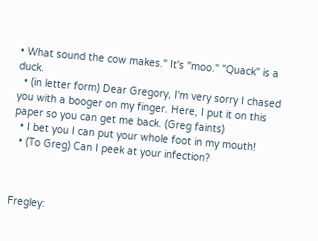• What sound the cow makes." It's "moo." "Quack" is a duck.
  • (in letter form) Dear Gregory, I'm very sorry I chased you with a booger on my finger. Here, I put it on this paper so you can get me back. (Greg faints)
  • I bet you I can put your whole foot in my mouth!
  • (To Greg) Can I peek at your infection?



Fregley: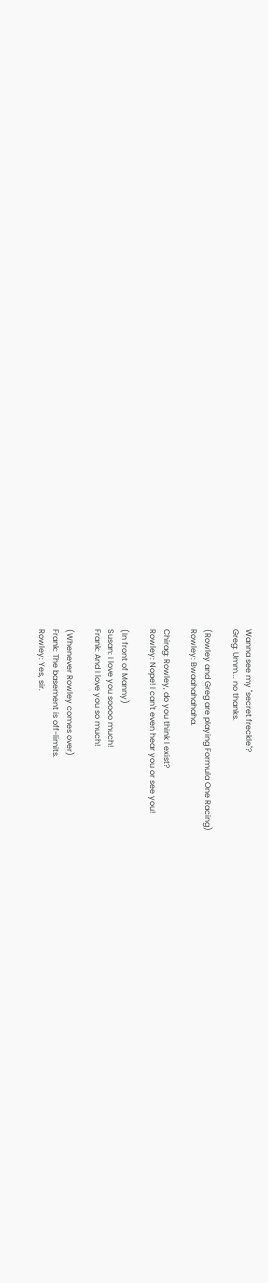Wanna see my "secret freckle"?
Greg: Umm... no thanks.

(Rowley and Greg are playing Formula One Racing)
Rowley: Bwaahahahaha.

Chirag: Rowley, do you think I exist?
Rowley: Nope! I can't even hear you or see you!

(In front of Manny)
Susan: I love you soooo much!
Frank: And I love you so much!

(Whenever Rowley comes over)
Frank: The basement is off-limits.
Rowley: Yes, sir.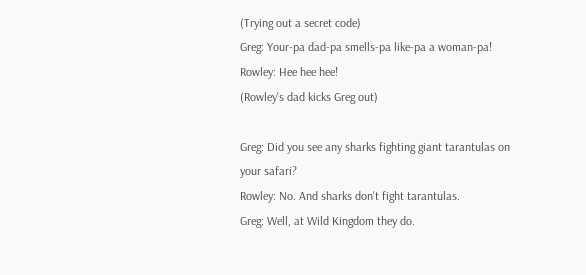(Trying out a secret code)
Greg: Your-pa dad-pa smells-pa like-pa a woman-pa!
Rowley: Hee hee hee!
(Rowley's dad kicks Greg out)

Greg: Did you see any sharks fighting giant tarantulas on your safari?
Rowley: No. And sharks don't fight tarantulas.
Greg: Well, at Wild Kingdom they do.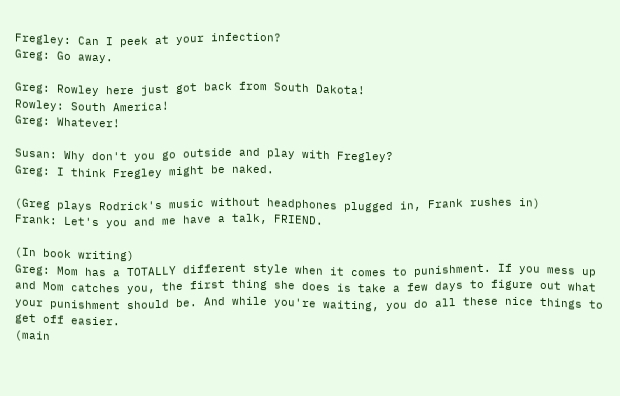Fregley: Can I peek at your infection?
Greg: Go away.

Greg: Rowley here just got back from South Dakota!
Rowley: South America!
Greg: Whatever!

Susan: Why don't you go outside and play with Fregley?
Greg: I think Fregley might be naked.

(Greg plays Rodrick's music without headphones plugged in, Frank rushes in)
Frank: Let's you and me have a talk, FRIEND.

(In book writing)
Greg: Mom has a TOTALLY different style when it comes to punishment. If you mess up and Mom catches you, the first thing she does is take a few days to figure out what your punishment should be. And while you're waiting, you do all these nice things to get off easier.
(main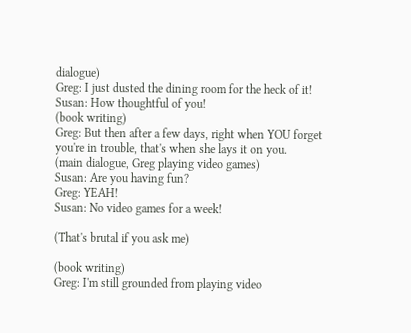dialogue)
Greg: I just dusted the dining room for the heck of it!
Susan: How thoughtful of you!
(book writing)
Greg: But then after a few days, right when YOU forget you're in trouble, that's when she lays it on you.
(main dialogue, Greg playing video games)
Susan: Are you having fun?
Greg: YEAH!
Susan: No video games for a week!

(That's brutal if you ask me)

(book writing)
Greg: I'm still grounded from playing video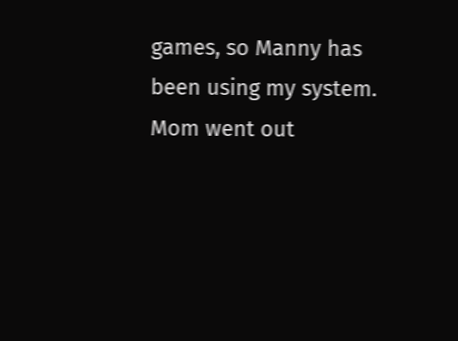games, so Manny has been using my system. Mom went out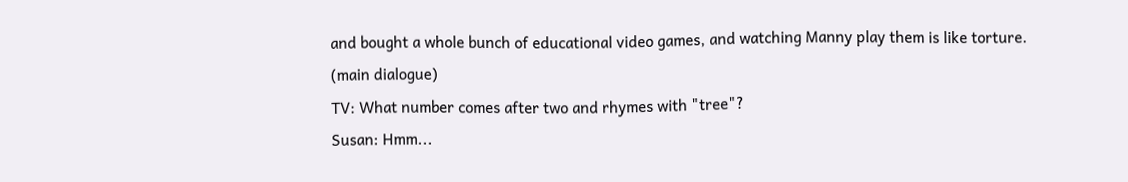and bought a whole bunch of educational video games, and watching Manny play them is like torture.
(main dialogue)
TV: What number comes after two and rhymes with "tree"?
Susan: Hmm...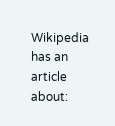Wikipedia has an article about: